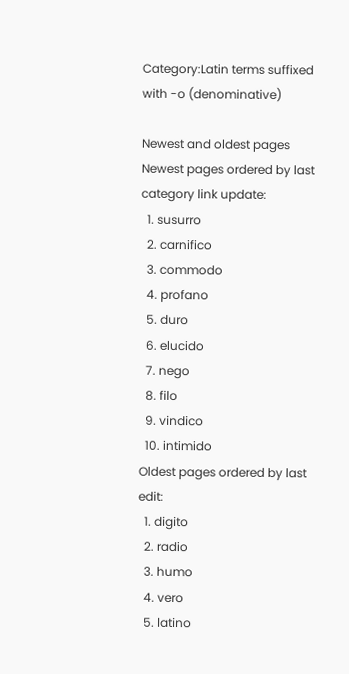Category:Latin terms suffixed with -o (denominative)

Newest and oldest pages
Newest pages ordered by last category link update:
  1. susurro
  2. carnifico
  3. commodo
  4. profano
  5. duro
  6. elucido
  7. nego
  8. filo
  9. vindico
  10. intimido
Oldest pages ordered by last edit:
  1. digito
  2. radio
  3. humo
  4. vero
  5. latino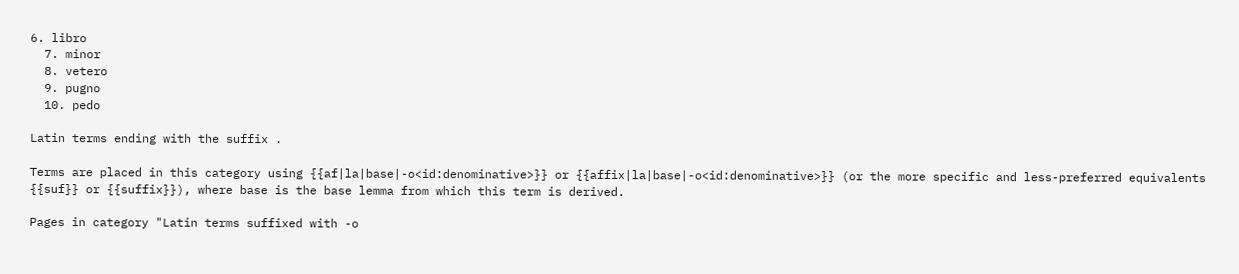6. libro
  7. minor
  8. vetero
  9. pugno
  10. pedo

Latin terms ending with the suffix .

Terms are placed in this category using {{af|la|base|-o<id:denominative>}} or {{affix|la|base|-o<id:denominative>}} (or the more specific and less-preferred equivalents {{suf}} or {{suffix}}), where base is the base lemma from which this term is derived.

Pages in category "Latin terms suffixed with -o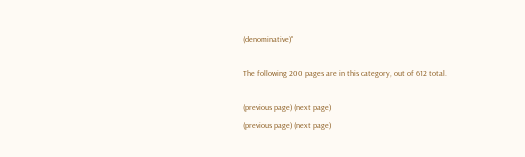(denominative)"

The following 200 pages are in this category, out of 612 total.

(previous page) (next page)
(previous page) (next page)